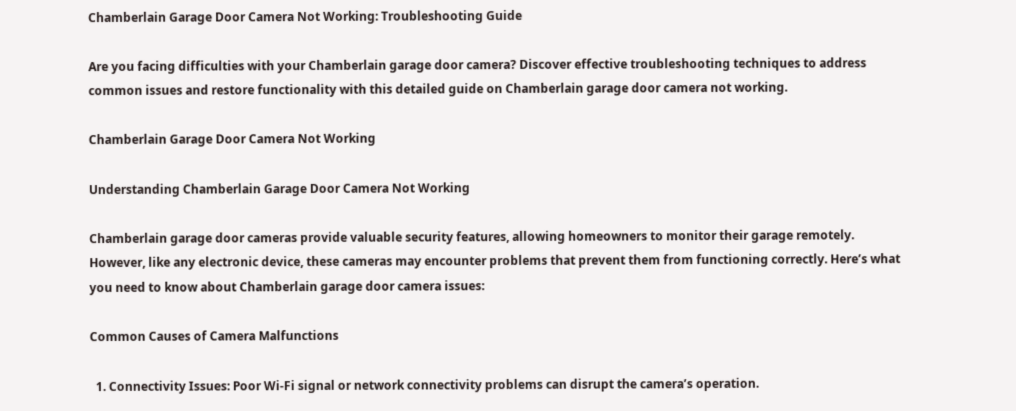Chamberlain Garage Door Camera Not Working: Troubleshooting Guide

Are you facing difficulties with your Chamberlain garage door camera? Discover effective troubleshooting techniques to address common issues and restore functionality with this detailed guide on Chamberlain garage door camera not working.

Chamberlain Garage Door Camera Not Working

Understanding Chamberlain Garage Door Camera Not Working

Chamberlain garage door cameras provide valuable security features, allowing homeowners to monitor their garage remotely. However, like any electronic device, these cameras may encounter problems that prevent them from functioning correctly. Here’s what you need to know about Chamberlain garage door camera issues:

Common Causes of Camera Malfunctions

  1. Connectivity Issues: Poor Wi-Fi signal or network connectivity problems can disrupt the camera’s operation.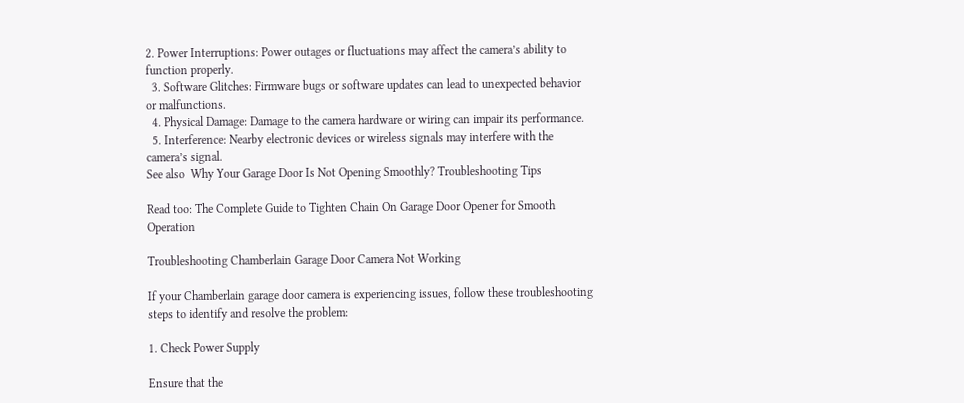2. Power Interruptions: Power outages or fluctuations may affect the camera’s ability to function properly.
  3. Software Glitches: Firmware bugs or software updates can lead to unexpected behavior or malfunctions.
  4. Physical Damage: Damage to the camera hardware or wiring can impair its performance.
  5. Interference: Nearby electronic devices or wireless signals may interfere with the camera’s signal.
See also  Why Your Garage Door Is Not Opening Smoothly? Troubleshooting Tips

Read too: The Complete Guide to Tighten Chain On Garage Door Opener for Smooth Operation

Troubleshooting Chamberlain Garage Door Camera Not Working

If your Chamberlain garage door camera is experiencing issues, follow these troubleshooting steps to identify and resolve the problem:

1. Check Power Supply

Ensure that the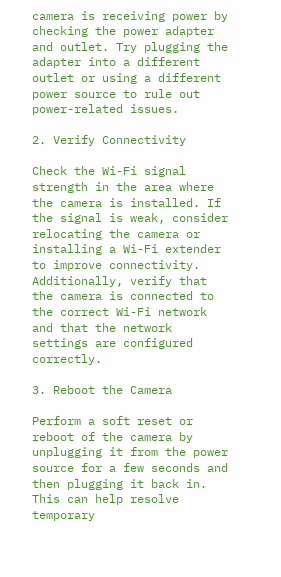camera is receiving power by checking the power adapter and outlet. Try plugging the adapter into a different outlet or using a different power source to rule out power-related issues.

2. Verify Connectivity

Check the Wi-Fi signal strength in the area where the camera is installed. If the signal is weak, consider relocating the camera or installing a Wi-Fi extender to improve connectivity. Additionally, verify that the camera is connected to the correct Wi-Fi network and that the network settings are configured correctly.

3. Reboot the Camera

Perform a soft reset or reboot of the camera by unplugging it from the power source for a few seconds and then plugging it back in. This can help resolve temporary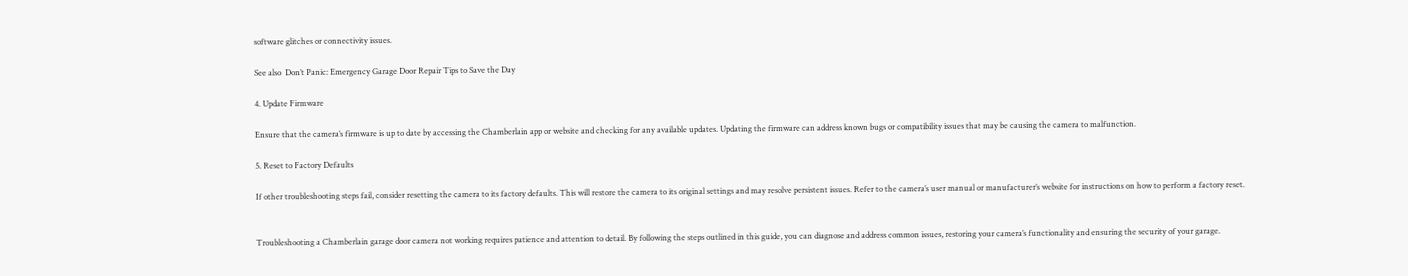software glitches or connectivity issues.

See also  Don’t Panic: Emergency Garage Door Repair Tips to Save the Day

4. Update Firmware

Ensure that the camera’s firmware is up to date by accessing the Chamberlain app or website and checking for any available updates. Updating the firmware can address known bugs or compatibility issues that may be causing the camera to malfunction.

5. Reset to Factory Defaults

If other troubleshooting steps fail, consider resetting the camera to its factory defaults. This will restore the camera to its original settings and may resolve persistent issues. Refer to the camera’s user manual or manufacturer’s website for instructions on how to perform a factory reset.


Troubleshooting a Chamberlain garage door camera not working requires patience and attention to detail. By following the steps outlined in this guide, you can diagnose and address common issues, restoring your camera’s functionality and ensuring the security of your garage.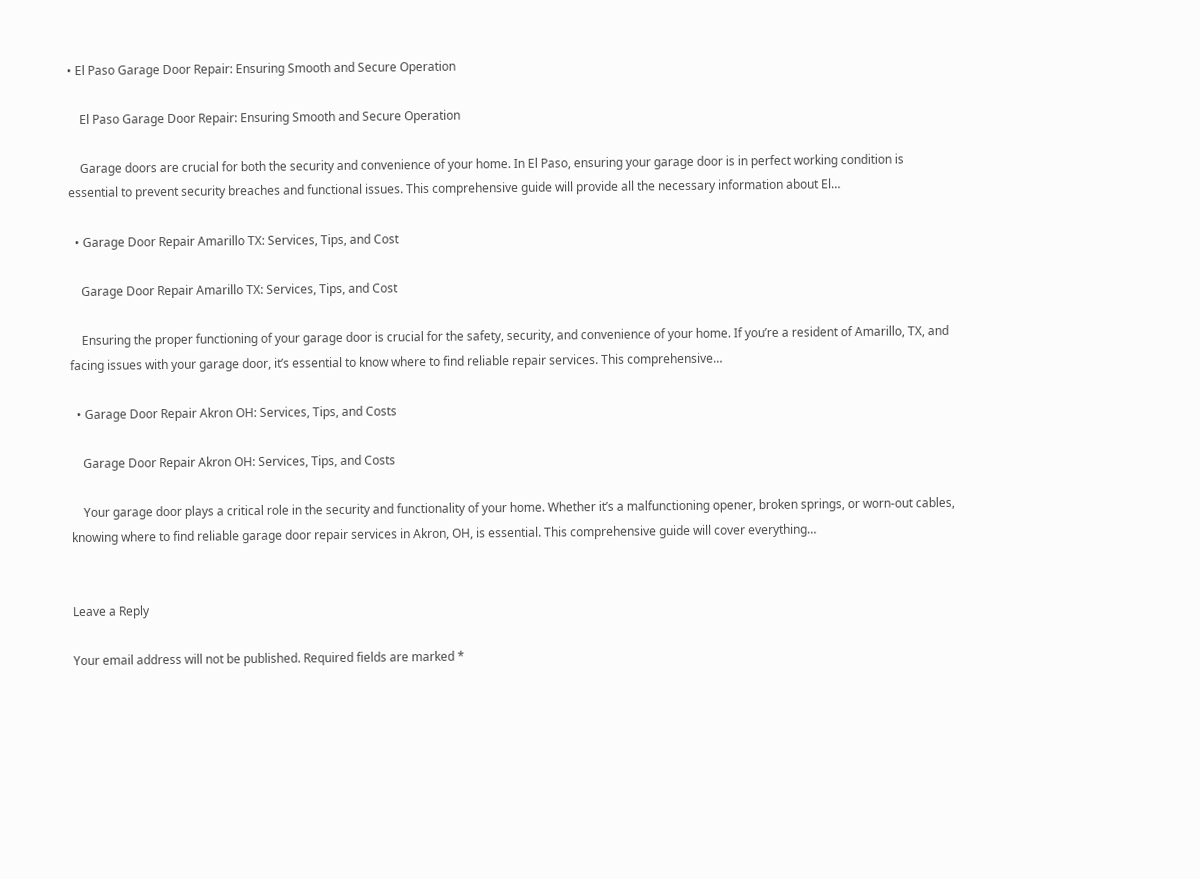• El Paso Garage Door Repair: Ensuring Smooth and Secure Operation

    El Paso Garage Door Repair: Ensuring Smooth and Secure Operation

    Garage doors are crucial for both the security and convenience of your home. In El Paso, ensuring your garage door is in perfect working condition is essential to prevent security breaches and functional issues. This comprehensive guide will provide all the necessary information about El…

  • Garage Door Repair Amarillo TX: Services, Tips, and Cost

    Garage Door Repair Amarillo TX: Services, Tips, and Cost

    Ensuring the proper functioning of your garage door is crucial for the safety, security, and convenience of your home. If you’re a resident of Amarillo, TX, and facing issues with your garage door, it’s essential to know where to find reliable repair services. This comprehensive…

  • Garage Door Repair Akron OH: Services, Tips, and Costs

    Garage Door Repair Akron OH: Services, Tips, and Costs

    Your garage door plays a critical role in the security and functionality of your home. Whether it’s a malfunctioning opener, broken springs, or worn-out cables, knowing where to find reliable garage door repair services in Akron, OH, is essential. This comprehensive guide will cover everything…


Leave a Reply

Your email address will not be published. Required fields are marked *